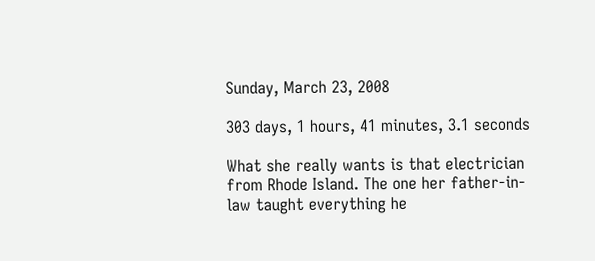Sunday, March 23, 2008

303 days, 1 hours, 41 minutes, 3.1 seconds

What she really wants is that electrician from Rhode Island. The one her father-in-law taught everything he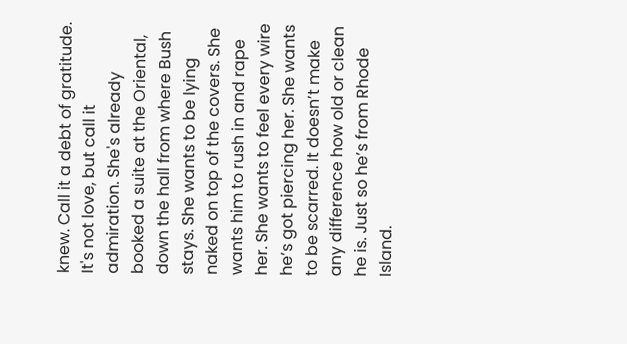knew. Call it a debt of gratitude. It's not love, but call it admiration. She's already booked a suite at the Oriental, down the hall from where Bush stays. She wants to be lying naked on top of the covers. She wants him to rush in and rape her. She wants to feel every wire he’s got piercing her. She wants to be scarred. It doesn’t make any difference how old or clean he is. Just so he’s from Rhode Island.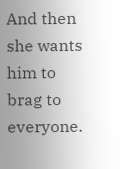And then she wants him to brag to everyone.